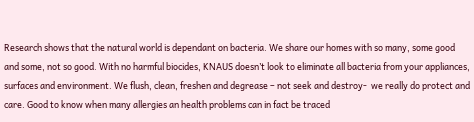Research shows that the natural world is dependant on bacteria. We share our homes with so many, some good and some, not so good. With no harmful biocides, KNAUS doesn’t look to eliminate all bacteria from your appliances, surfaces and environment. We flush, clean, freshen and degrease – not seek and destroy-  we really do protect and care. Good to know when many allergies an health problems can in fact be traced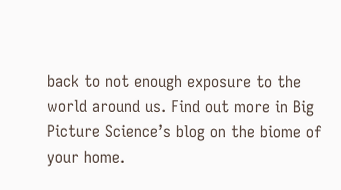back to not enough exposure to the world around us. Find out more in Big Picture Science’s blog on the biome of your home.